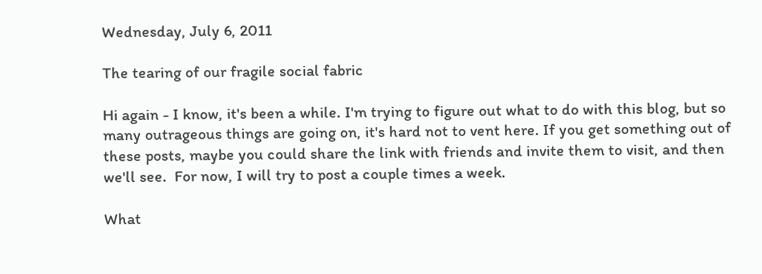Wednesday, July 6, 2011

The tearing of our fragile social fabric

Hi again - I know, it's been a while. I'm trying to figure out what to do with this blog, but so many outrageous things are going on, it's hard not to vent here. If you get something out of these posts, maybe you could share the link with friends and invite them to visit, and then we'll see.  For now, I will try to post a couple times a week.

What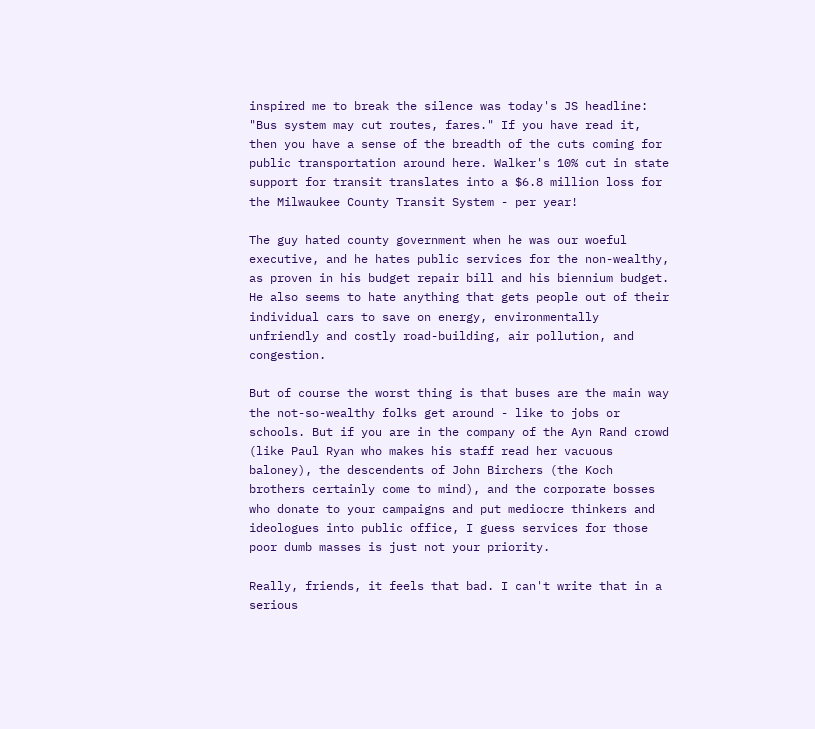inspired me to break the silence was today's JS headline: "Bus system may cut routes, fares." If you have read it, then you have a sense of the breadth of the cuts coming for public transportation around here. Walker's 10% cut in state support for transit translates into a $6.8 million loss for the Milwaukee County Transit System - per year!

The guy hated county government when he was our woeful executive, and he hates public services for the non-wealthy, as proven in his budget repair bill and his biennium budget. He also seems to hate anything that gets people out of their individual cars to save on energy, environmentally unfriendly and costly road-building, air pollution, and congestion.

But of course the worst thing is that buses are the main way the not-so-wealthy folks get around - like to jobs or schools. But if you are in the company of the Ayn Rand crowd (like Paul Ryan who makes his staff read her vacuous baloney), the descendents of John Birchers (the Koch brothers certainly come to mind), and the corporate bosses who donate to your campaigns and put mediocre thinkers and ideologues into public office, I guess services for those poor dumb masses is just not your priority.

Really, friends, it feels that bad. I can't write that in a serious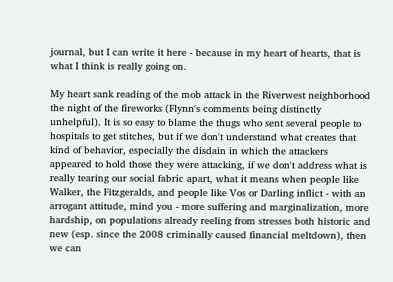journal, but I can write it here - because in my heart of hearts, that is what I think is really going on.

My heart sank reading of the mob attack in the Riverwest neighborhood the night of the fireworks (Flynn's comments being distinctly unhelpful). It is so easy to blame the thugs who sent several people to hospitals to get stitches, but if we don't understand what creates that kind of behavior, especially the disdain in which the attackers appeared to hold those they were attacking, if we don't address what is really tearing our social fabric apart, what it means when people like Walker, the Fitzgeralds, and people like Vos or Darling inflict - with an arrogant attitude, mind you - more suffering and marginalization, more hardship, on populations already reeling from stresses both historic and new (esp. since the 2008 criminally caused financial meltdown), then we can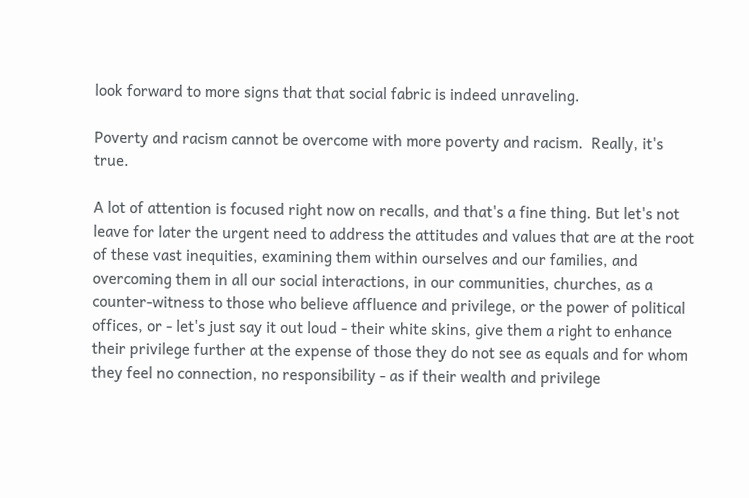look forward to more signs that that social fabric is indeed unraveling.

Poverty and racism cannot be overcome with more poverty and racism.  Really, it's true.

A lot of attention is focused right now on recalls, and that's a fine thing. But let's not leave for later the urgent need to address the attitudes and values that are at the root of these vast inequities, examining them within ourselves and our families, and overcoming them in all our social interactions, in our communities, churches, as a counter-witness to those who believe affluence and privilege, or the power of political offices, or - let's just say it out loud - their white skins, give them a right to enhance their privilege further at the expense of those they do not see as equals and for whom they feel no connection, no responsibility - as if their wealth and privilege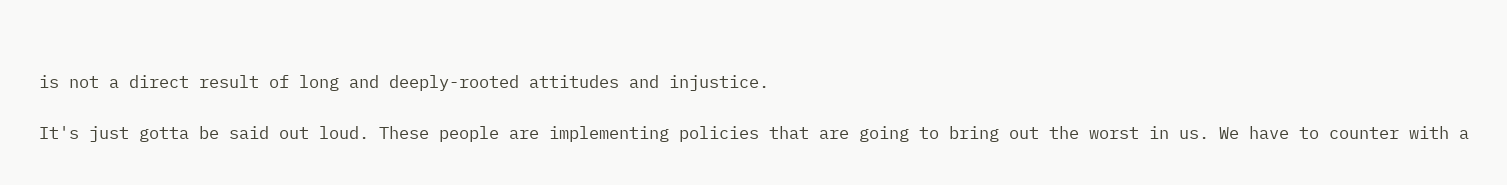is not a direct result of long and deeply-rooted attitudes and injustice.

It's just gotta be said out loud. These people are implementing policies that are going to bring out the worst in us. We have to counter with a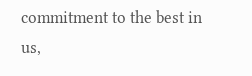commitment to the best in us,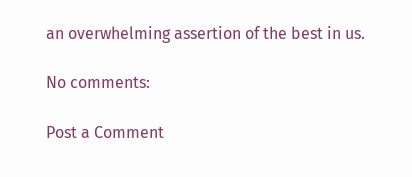an overwhelming assertion of the best in us.

No comments:

Post a Comment